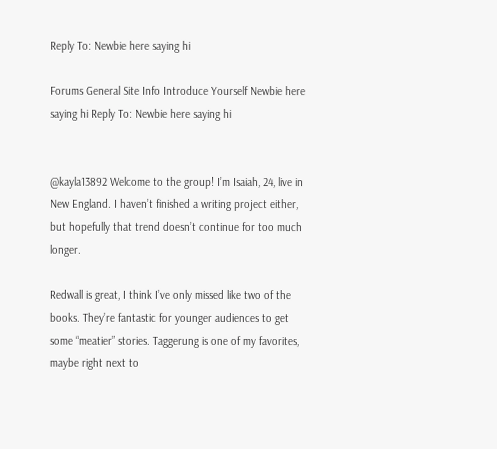Reply To: Newbie here saying hi

Forums General Site Info Introduce Yourself Newbie here saying hi Reply To: Newbie here saying hi


@kayla13892 Welcome to the group! I’m Isaiah, 24, live in New England. I haven’t finished a writing project either, but hopefully that trend doesn’t continue for too much longer.

Redwall is great, I think I’ve only missed like two of the books. They’re fantastic for younger audiences to get some “meatier” stories. Taggerung is one of my favorites, maybe right next to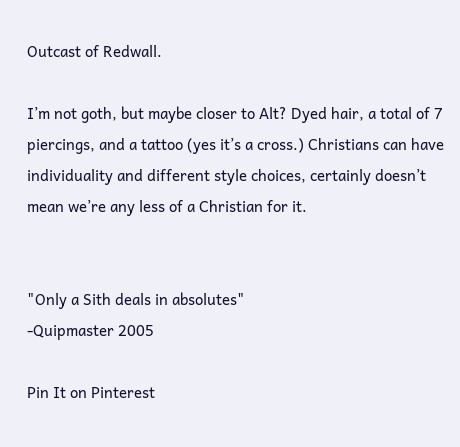Outcast of Redwall.

I’m not goth, but maybe closer to Alt? Dyed hair, a total of 7 piercings, and a tattoo (yes it’s a cross.) Christians can have individuality and different style choices, certainly doesn’t mean we’re any less of a Christian for it.


"Only a Sith deals in absolutes"
-Quipmaster 2005

Pin It on Pinterest